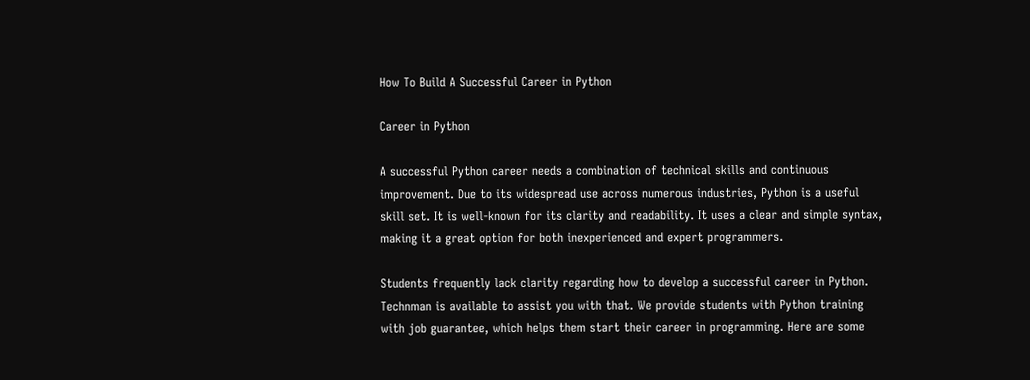How To Build A Successful Career in Python

Career in Python

A successful Python career needs a combination of technical skills and continuous improvement. Due to its widespread use across numerous industries, Python is a useful skill set. It is well-known for its clarity and readability. It uses a clear and simple syntax, making it a great option for both inexperienced and expert programmers.

Students frequently lack clarity regarding how to develop a successful career in Python. Technman is available to assist you with that. We provide students with Python training with job guarantee, which helps them start their career in programming. Here are some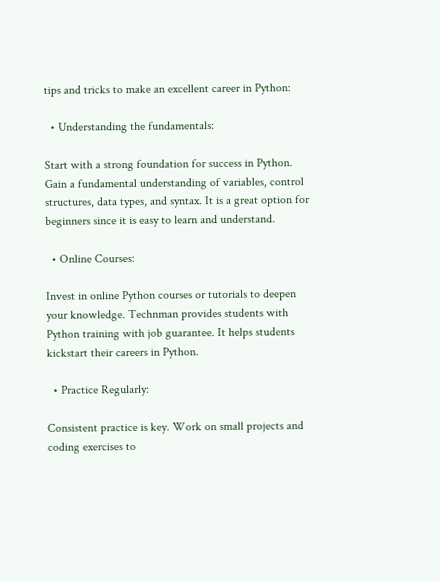tips and tricks to make an excellent career in Python:

  • Understanding the fundamentals:

Start with a strong foundation for success in Python. Gain a fundamental understanding of variables, control structures, data types, and syntax. It is a great option for beginners since it is easy to learn and understand.

  • Online Courses:

Invest in online Python courses or tutorials to deepen your knowledge. Technman provides students with Python training with job guarantee. It helps students kickstart their careers in Python.

  • Practice Regularly:

Consistent practice is key. Work on small projects and coding exercises to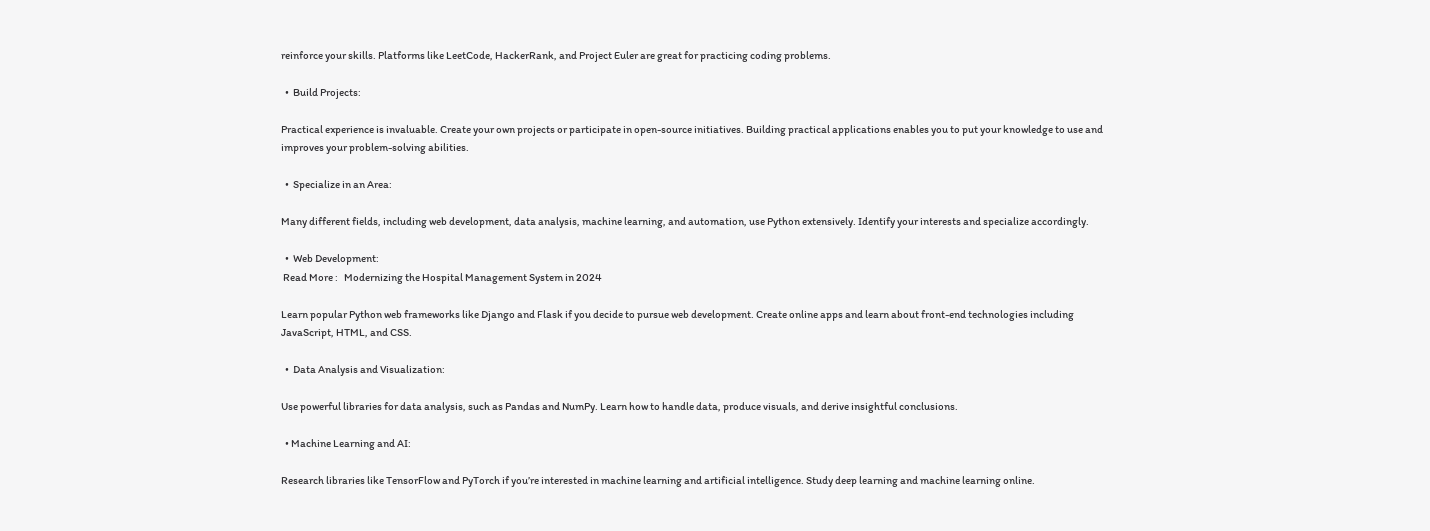reinforce your skills. Platforms like LeetCode, HackerRank, and Project Euler are great for practicing coding problems.

  •  Build Projects:

Practical experience is invaluable. Create your own projects or participate in open-source initiatives. Building practical applications enables you to put your knowledge to use and improves your problem-solving abilities.

  •  Specialize in an Area:

Many different fields, including web development, data analysis, machine learning, and automation, use Python extensively. Identify your interests and specialize accordingly.

  •  Web Development:
 Read More :   Modernizing the Hospital Management System in 2024

Learn popular Python web frameworks like Django and Flask if you decide to pursue web development. Create online apps and learn about front-end technologies including JavaScript, HTML, and CSS.

  •  Data Analysis and Visualization:

Use powerful libraries for data analysis, such as Pandas and NumPy. Learn how to handle data, produce visuals, and derive insightful conclusions.

  • Machine Learning and AI:

Research libraries like TensorFlow and PyTorch if you’re interested in machine learning and artificial intelligence. Study deep learning and machine learning online.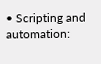• Scripting and automation: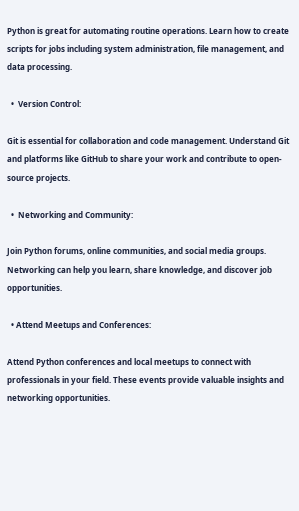Python is great for automating routine operations. Learn how to create scripts for jobs including system administration, file management, and data processing.

  •  Version Control:

Git is essential for collaboration and code management. Understand Git and platforms like GitHub to share your work and contribute to open-source projects.

  •  Networking and Community:

Join Python forums, online communities, and social media groups. Networking can help you learn, share knowledge, and discover job opportunities.

  • Attend Meetups and Conferences:

Attend Python conferences and local meetups to connect with professionals in your field. These events provide valuable insights and networking opportunities.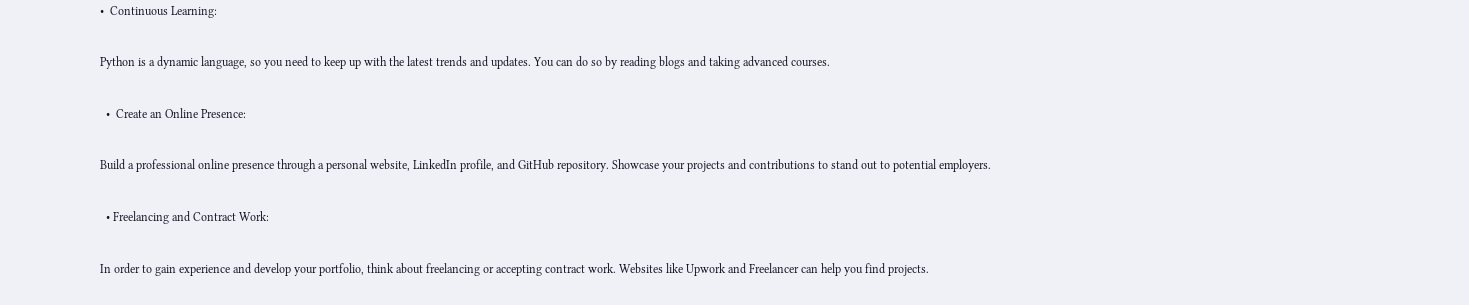•  Continuous Learning:

Python is a dynamic language, so you need to keep up with the latest trends and updates. You can do so by reading blogs and taking advanced courses.

  •  Create an Online Presence:

Build a professional online presence through a personal website, LinkedIn profile, and GitHub repository. Showcase your projects and contributions to stand out to potential employers.

  • Freelancing and Contract Work:

In order to gain experience and develop your portfolio, think about freelancing or accepting contract work. Websites like Upwork and Freelancer can help you find projects.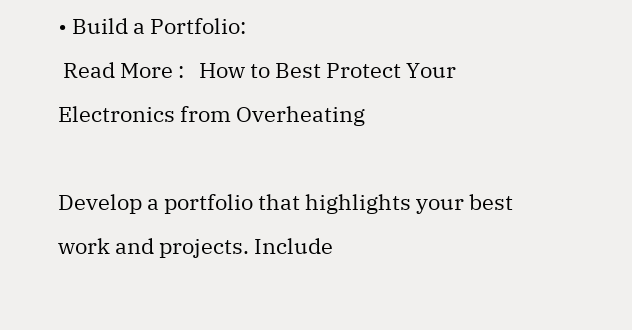• Build a Portfolio:
 Read More :   How to Best Protect Your Electronics from Overheating

Develop a portfolio that highlights your best work and projects. Include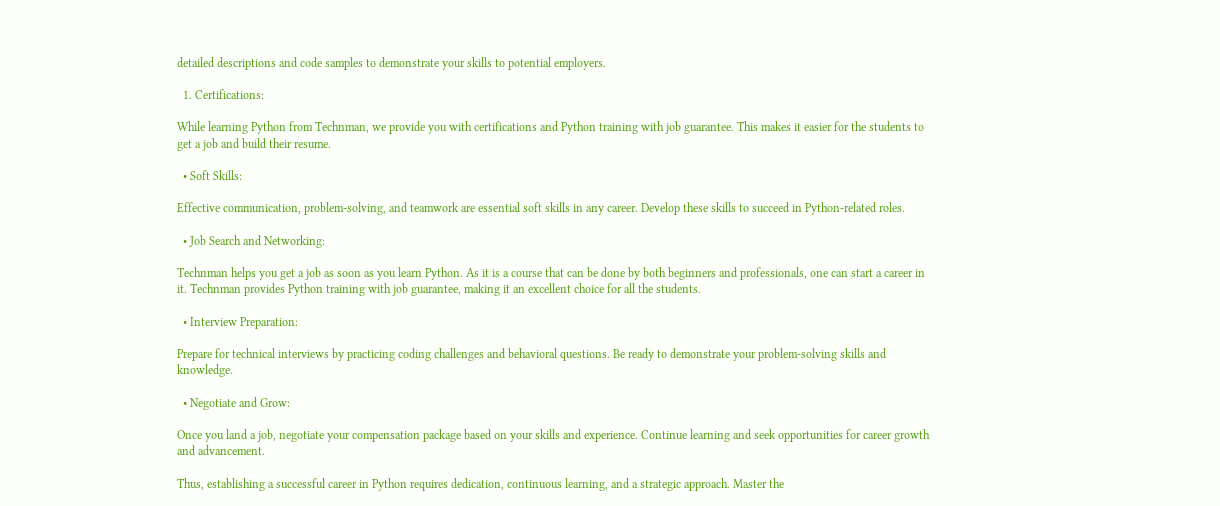detailed descriptions and code samples to demonstrate your skills to potential employers.

  1. Certifications:

While learning Python from Technman, we provide you with certifications and Python training with job guarantee. This makes it easier for the students to get a job and build their resume.

  • Soft Skills:

Effective communication, problem-solving, and teamwork are essential soft skills in any career. Develop these skills to succeed in Python-related roles.

  • Job Search and Networking:

Technman helps you get a job as soon as you learn Python. As it is a course that can be done by both beginners and professionals, one can start a career in it. Technman provides Python training with job guarantee, making it an excellent choice for all the students.

  • Interview Preparation:

Prepare for technical interviews by practicing coding challenges and behavioral questions. Be ready to demonstrate your problem-solving skills and knowledge.

  • Negotiate and Grow:

Once you land a job, negotiate your compensation package based on your skills and experience. Continue learning and seek opportunities for career growth and advancement.

Thus, establishing a successful career in Python requires dedication, continuous learning, and a strategic approach. Master the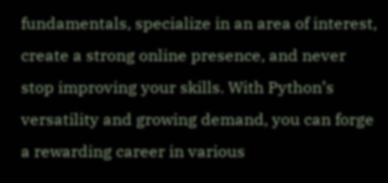fundamentals, specialize in an area of interest, create a strong online presence, and never stop improving your skills. With Python’s versatility and growing demand, you can forge a rewarding career in various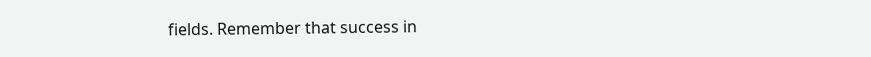fields. Remember that success in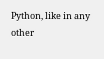Python, like in any other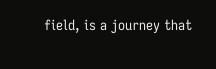field, is a journey that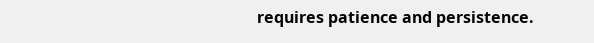requires patience and persistence.